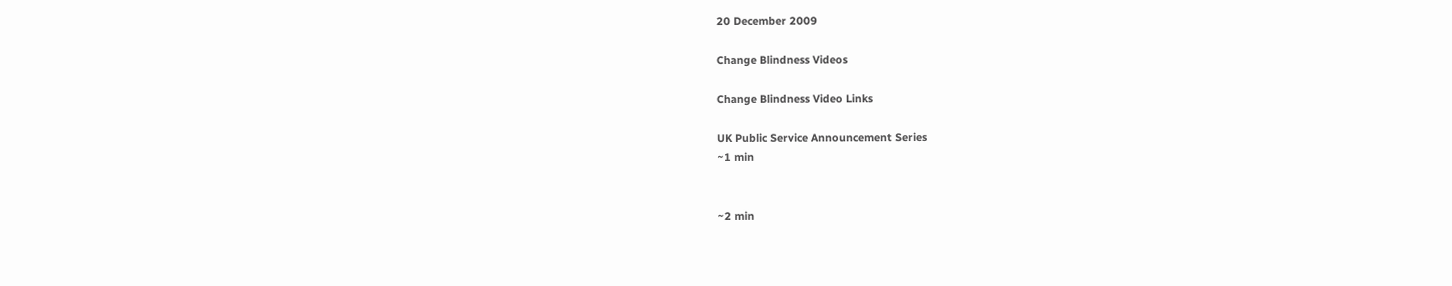20 December 2009

Change Blindness Videos

Change Blindness Video Links

UK Public Service Announcement Series
~1 min


~2 min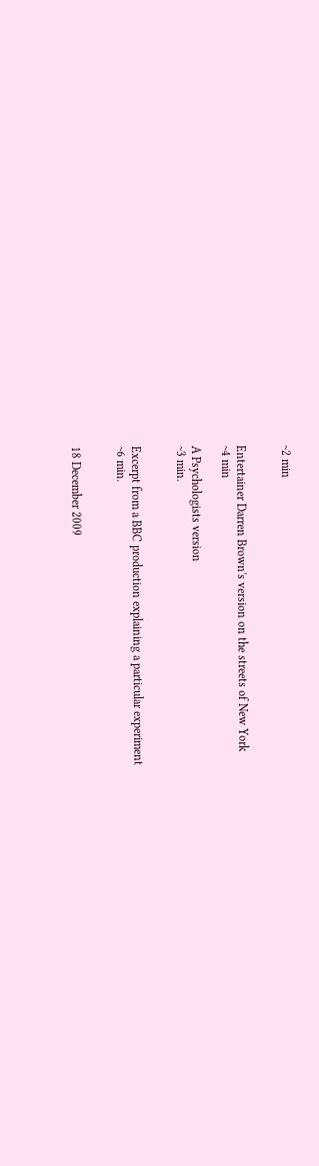~2 min


Entertainer Darren Brown's version on the streets of New York
~4 min

A Psychologists version
~3 min.


Excerpt from a BBC production explaining a particular experiment
~6 min.


18 December 2009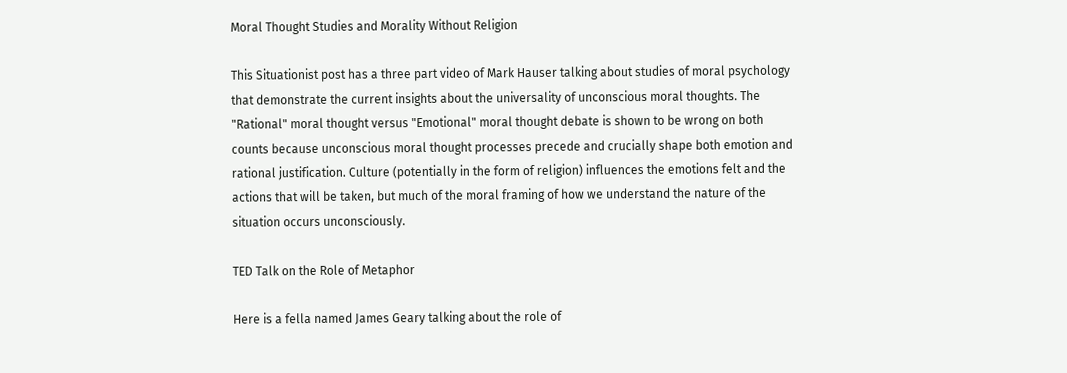Moral Thought Studies and Morality Without Religion

This Situationist post has a three part video of Mark Hauser talking about studies of moral psychology that demonstrate the current insights about the universality of unconscious moral thoughts. The "Rational" moral thought versus "Emotional" moral thought debate is shown to be wrong on both counts because unconscious moral thought processes precede and crucially shape both emotion and rational justification. Culture (potentially in the form of religion) influences the emotions felt and the actions that will be taken, but much of the moral framing of how we understand the nature of the situation occurs unconsciously.

TED Talk on the Role of Metaphor

Here is a fella named James Geary talking about the role of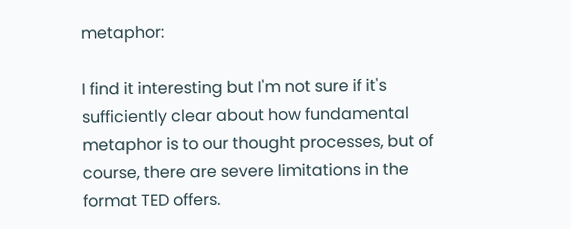metaphor:

I find it interesting but I'm not sure if it's sufficiently clear about how fundamental metaphor is to our thought processes, but of course, there are severe limitations in the format TED offers.